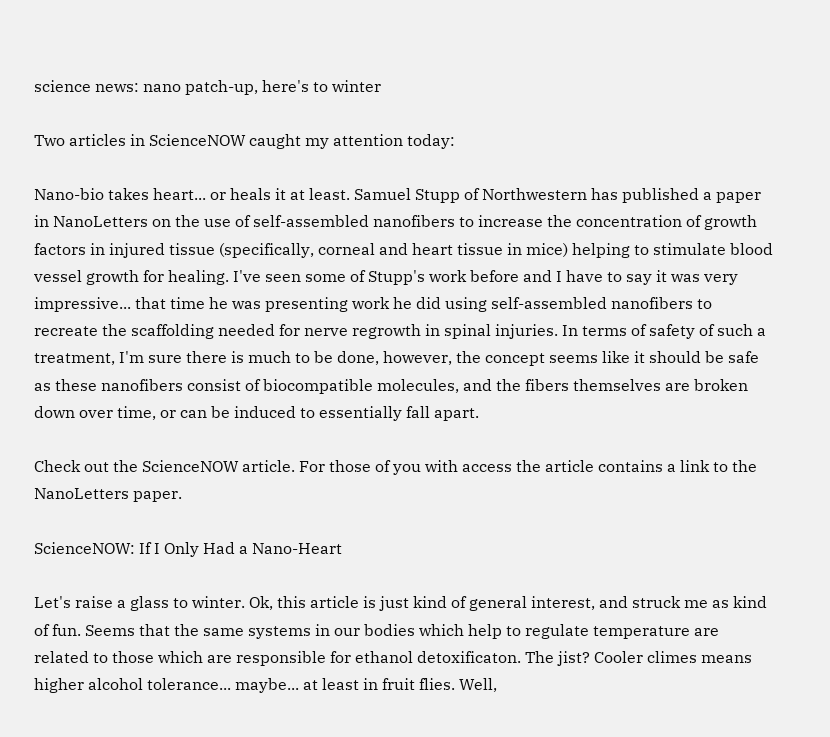science news: nano patch-up, here's to winter

Two articles in ScienceNOW caught my attention today:

Nano-bio takes heart... or heals it at least. Samuel Stupp of Northwestern has published a paper in NanoLetters on the use of self-assembled nanofibers to increase the concentration of growth factors in injured tissue (specifically, corneal and heart tissue in mice) helping to stimulate blood vessel growth for healing. I've seen some of Stupp's work before and I have to say it was very impressive... that time he was presenting work he did using self-assembled nanofibers to recreate the scaffolding needed for nerve regrowth in spinal injuries. In terms of safety of such a treatment, I'm sure there is much to be done, however, the concept seems like it should be safe as these nanofibers consist of biocompatible molecules, and the fibers themselves are broken down over time, or can be induced to essentially fall apart.

Check out the ScienceNOW article. For those of you with access the article contains a link to the NanoLetters paper.

ScienceNOW: If I Only Had a Nano-Heart

Let's raise a glass to winter. Ok, this article is just kind of general interest, and struck me as kind of fun. Seems that the same systems in our bodies which help to regulate temperature are related to those which are responsible for ethanol detoxificaton. The jist? Cooler climes means higher alcohol tolerance... maybe... at least in fruit flies. Well,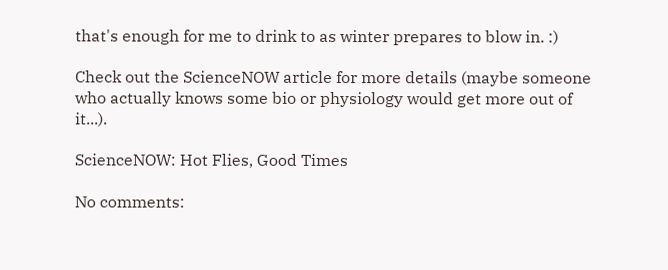that's enough for me to drink to as winter prepares to blow in. :)

Check out the ScienceNOW article for more details (maybe someone who actually knows some bio or physiology would get more out of it...).

ScienceNOW: Hot Flies, Good Times

No comments: